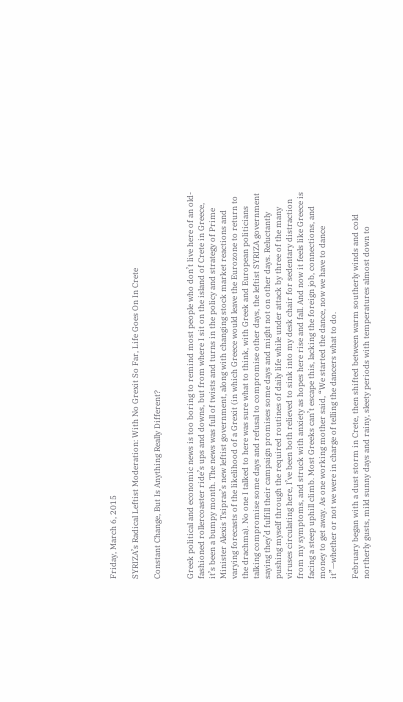Friday, March 6, 2015

SYRIZA’s Radical Leftist Moderation: With No Grexit So Far, Life Goes On In Crete

Constant Change, But Is Anything Really Different?


Greek political and economic news is too boring to remind most people who don’t live here of an old-fashioned rollercoaster ride’s ups and downs, but from where I sit on the island of Crete in Greece, it’s been a bumpy month. The news was full of twists and turns in the policy and strategy of Prime Minister Alexis Tsipras’s new leftist government, along with changing stock market reactions and varying forecasts of the likelihood of a Grexit (in which Greece would leave the Eurozone to return to the drachma). No one I talked to here was sure what to think, with Greek and European politicians talking compromise some days and refusal to compromise other days, the leftist SYRIZA government saying they’d fulfill their campaign promises some days and might not on other days. Reluctantly pushing myself through the required routines of daily life while under attack by three of the many viruses circulating here, I’ve been both relieved to sink into my desk chair for sedentary distraction from my symptoms, and struck with anxiety as hopes here rise and fall. And now it feels like Greece is facing a steep uphill climb. Most Greeks can’t escape this, lacking the foreign job, connections, and money to get away. As one working mother said, “We started the dance, now we have to dance it”—whether or not we were in charge of telling the dancers what to do.

February began with a dust storm in Crete, then shifted between warm southerly winds and cold northerly gusts, mild sunny days and rainy, sleety periods with temperatures almost down to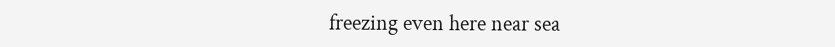freezing even here near sea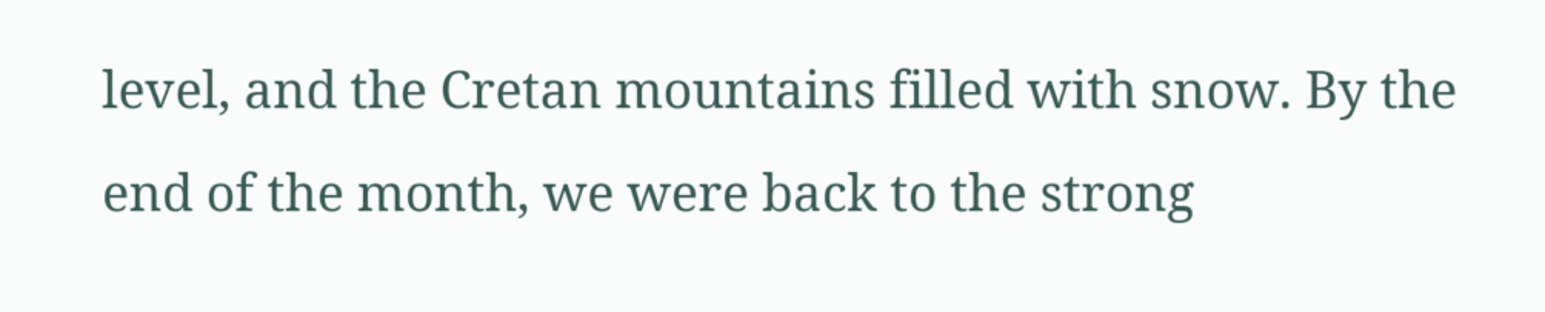level, and the Cretan mountains filled with snow. By the end of the month, we were back to the strong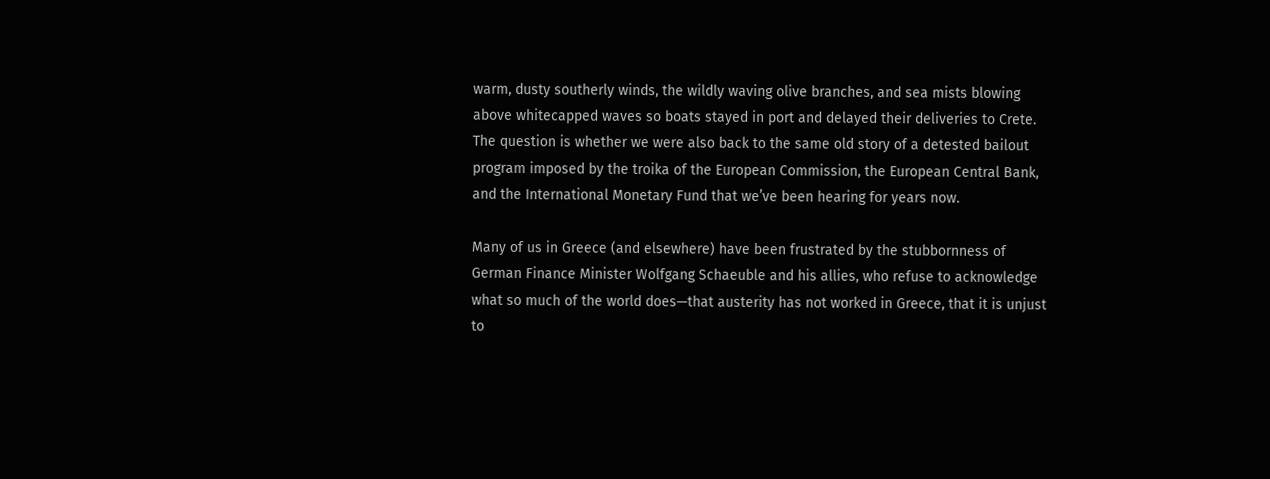warm, dusty southerly winds, the wildly waving olive branches, and sea mists blowing above whitecapped waves so boats stayed in port and delayed their deliveries to Crete. The question is whether we were also back to the same old story of a detested bailout program imposed by the troika of the European Commission, the European Central Bank, and the International Monetary Fund that we’ve been hearing for years now.

Many of us in Greece (and elsewhere) have been frustrated by the stubbornness of German Finance Minister Wolfgang Schaeuble and his allies, who refuse to acknowledge what so much of the world does—that austerity has not worked in Greece, that it is unjust to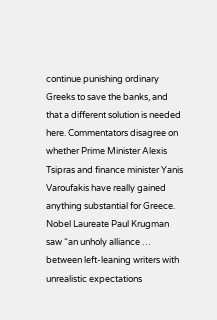continue punishing ordinary Greeks to save the banks, and that a different solution is needed here. Commentators disagree on whether Prime Minister Alexis Tsipras and finance minister Yanis Varoufakis have really gained anything substantial for Greece. Nobel Laureate Paul Krugman saw “an unholy alliance … between left-leaning writers with unrealistic expectations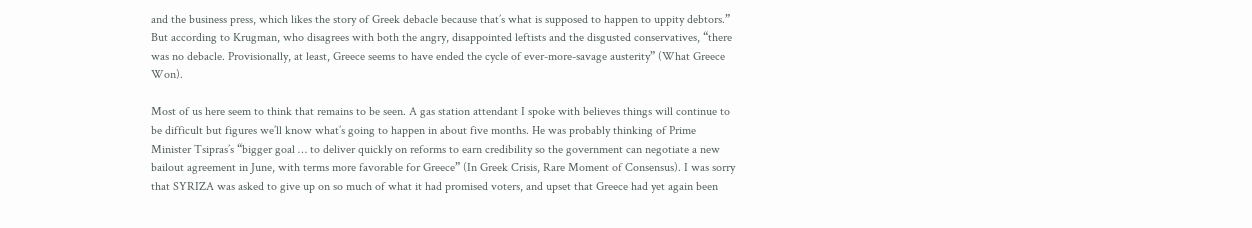and the business press, which likes the story of Greek debacle because that’s what is supposed to happen to uppity debtors.” But according to Krugman, who disagrees with both the angry, disappointed leftists and the disgusted conservatives, “there was no debacle. Provisionally, at least, Greece seems to have ended the cycle of ever-more-savage austerity” (What Greece Won).

Most of us here seem to think that remains to be seen. A gas station attendant I spoke with believes things will continue to be difficult but figures we’ll know what’s going to happen in about five months. He was probably thinking of Prime Minister Tsipras’s “bigger goal … to deliver quickly on reforms to earn credibility so the government can negotiate a new bailout agreement in June, with terms more favorable for Greece” (In Greek Crisis, Rare Moment of Consensus). I was sorry that SYRIZA was asked to give up on so much of what it had promised voters, and upset that Greece had yet again been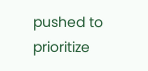pushed to prioritize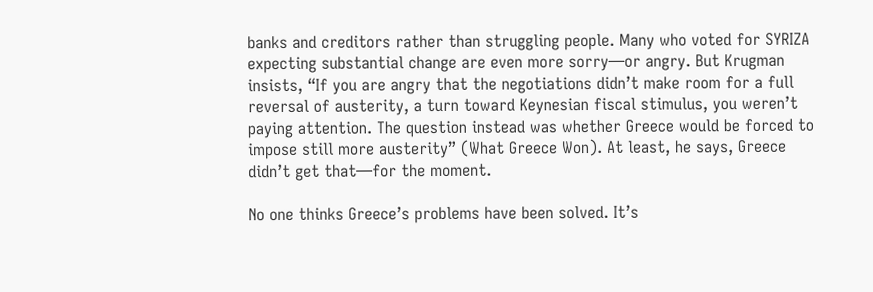banks and creditors rather than struggling people. Many who voted for SYRIZA expecting substantial change are even more sorry—or angry. But Krugman insists, “If you are angry that the negotiations didn’t make room for a full reversal of austerity, a turn toward Keynesian fiscal stimulus, you weren’t paying attention. The question instead was whether Greece would be forced to impose still more austerity” (What Greece Won). At least, he says, Greece didn’t get that—for the moment.

No one thinks Greece’s problems have been solved. It’s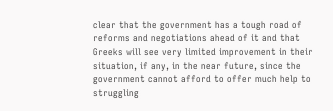clear that the government has a tough road of reforms and negotiations ahead of it and that Greeks will see very limited improvement in their situation, if any, in the near future, since the government cannot afford to offer much help to struggling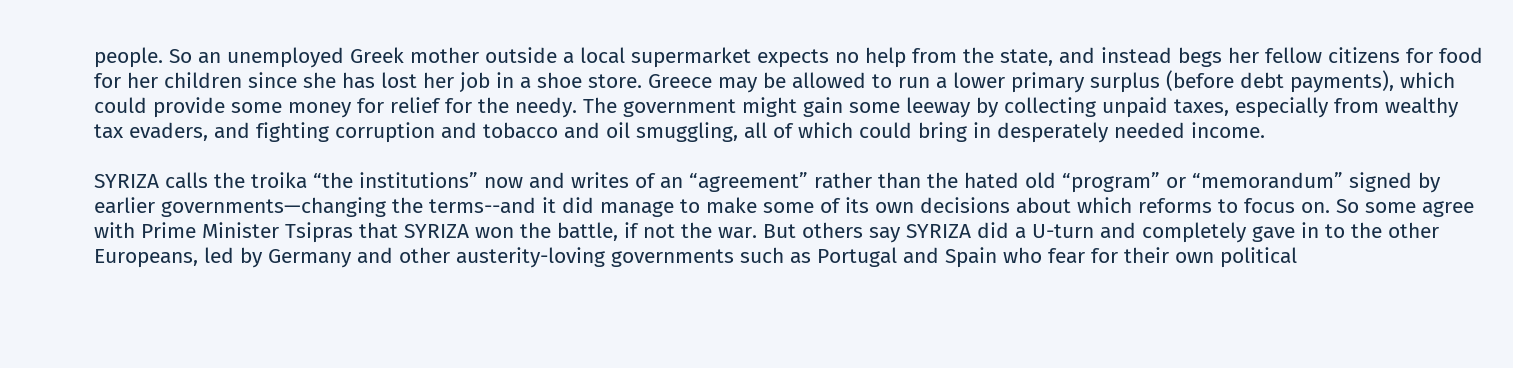people. So an unemployed Greek mother outside a local supermarket expects no help from the state, and instead begs her fellow citizens for food for her children since she has lost her job in a shoe store. Greece may be allowed to run a lower primary surplus (before debt payments), which could provide some money for relief for the needy. The government might gain some leeway by collecting unpaid taxes, especially from wealthy tax evaders, and fighting corruption and tobacco and oil smuggling, all of which could bring in desperately needed income.

SYRIZA calls the troika “the institutions” now and writes of an “agreement” rather than the hated old “program” or “memorandum” signed by earlier governments—changing the terms--and it did manage to make some of its own decisions about which reforms to focus on. So some agree with Prime Minister Tsipras that SYRIZA won the battle, if not the war. But others say SYRIZA did a U-turn and completely gave in to the other Europeans, led by Germany and other austerity-loving governments such as Portugal and Spain who fear for their own political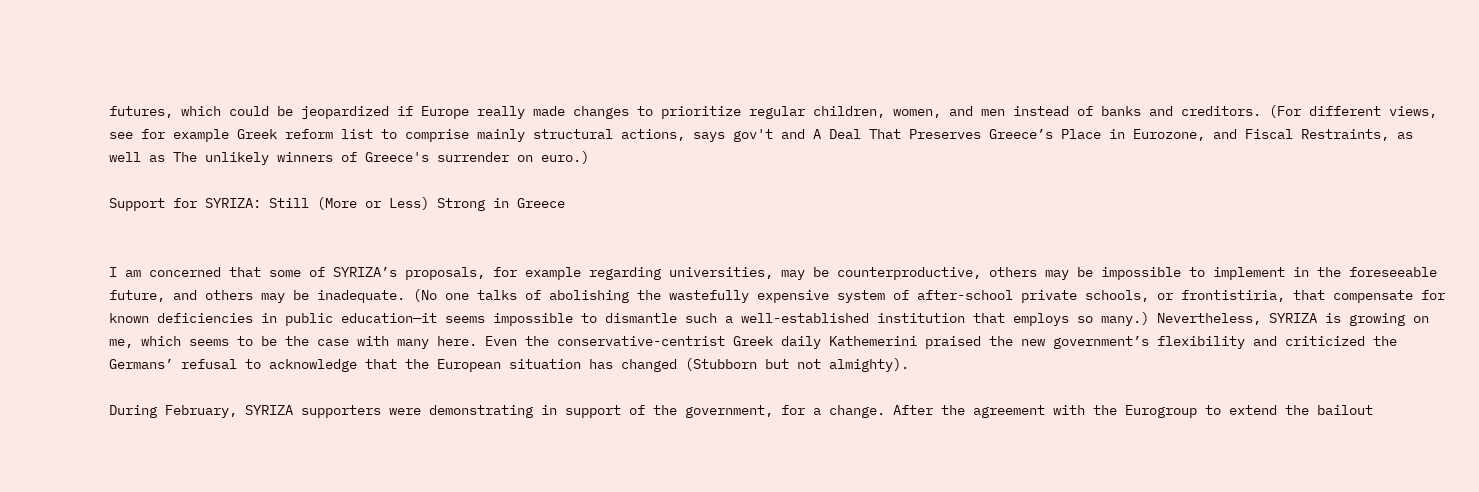futures, which could be jeopardized if Europe really made changes to prioritize regular children, women, and men instead of banks and creditors. (For different views, see for example Greek reform list to comprise mainly structural actions, says gov't and A Deal That Preserves Greece’s Place in Eurozone, and Fiscal Restraints, as well as The unlikely winners of Greece's surrender on euro.)

Support for SYRIZA: Still (More or Less) Strong in Greece


I am concerned that some of SYRIZA’s proposals, for example regarding universities, may be counterproductive, others may be impossible to implement in the foreseeable future, and others may be inadequate. (No one talks of abolishing the wastefully expensive system of after-school private schools, or frontistiria, that compensate for known deficiencies in public education—it seems impossible to dismantle such a well-established institution that employs so many.) Nevertheless, SYRIZA is growing on me, which seems to be the case with many here. Even the conservative-centrist Greek daily Kathemerini praised the new government’s flexibility and criticized the Germans’ refusal to acknowledge that the European situation has changed (Stubborn but not almighty).

During February, SYRIZA supporters were demonstrating in support of the government, for a change. After the agreement with the Eurogroup to extend the bailout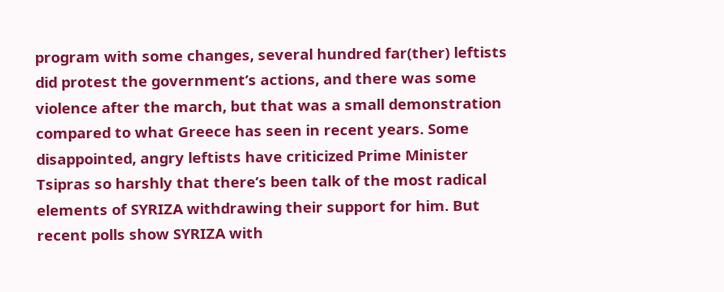program with some changes, several hundred far(ther) leftists did protest the government’s actions, and there was some violence after the march, but that was a small demonstration compared to what Greece has seen in recent years. Some disappointed, angry leftists have criticized Prime Minister Tsipras so harshly that there’s been talk of the most radical elements of SYRIZA withdrawing their support for him. But recent polls show SYRIZA with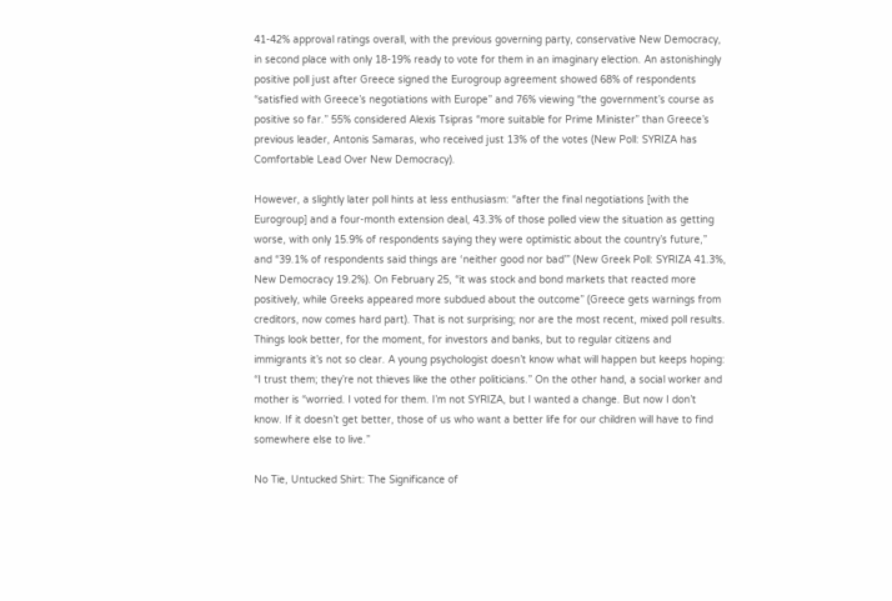41-42% approval ratings overall, with the previous governing party, conservative New Democracy, in second place with only 18-19% ready to vote for them in an imaginary election. An astonishingly positive poll just after Greece signed the Eurogroup agreement showed 68% of respondents “satisfied with Greece’s negotiations with Europe” and 76% viewing “the government’s course as positive so far.” 55% considered Alexis Tsipras “more suitable for Prime Minister” than Greece’s previous leader, Antonis Samaras, who received just 13% of the votes (New Poll: SYRIZA has Comfortable Lead Over New Democracy).

However, a slightly later poll hints at less enthusiasm: “after the final negotiations [with the Eurogroup] and a four-month extension deal, 43.3% of those polled view the situation as getting worse, with only 15.9% of respondents saying they were optimistic about the country’s future,” and “39.1% of respondents said things are ‘neither good nor bad’” (New Greek Poll: SYRIZA 41.3%, New Democracy 19.2%). On February 25, “it was stock and bond markets that reacted more positively, while Greeks appeared more subdued about the outcome” (Greece gets warnings from creditors, now comes hard part). That is not surprising; nor are the most recent, mixed poll results. Things look better, for the moment, for investors and banks, but to regular citizens and immigrants it’s not so clear. A young psychologist doesn’t know what will happen but keeps hoping: “I trust them; they’re not thieves like the other politicians.” On the other hand, a social worker and mother is “worried. I voted for them. I’m not SYRIZA, but I wanted a change. But now I don’t know. If it doesn’t get better, those of us who want a better life for our children will have to find somewhere else to live.”

No Tie, Untucked Shirt: The Significance of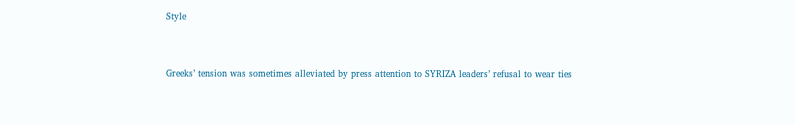Style


Greeks’ tension was sometimes alleviated by press attention to SYRIZA leaders’ refusal to wear ties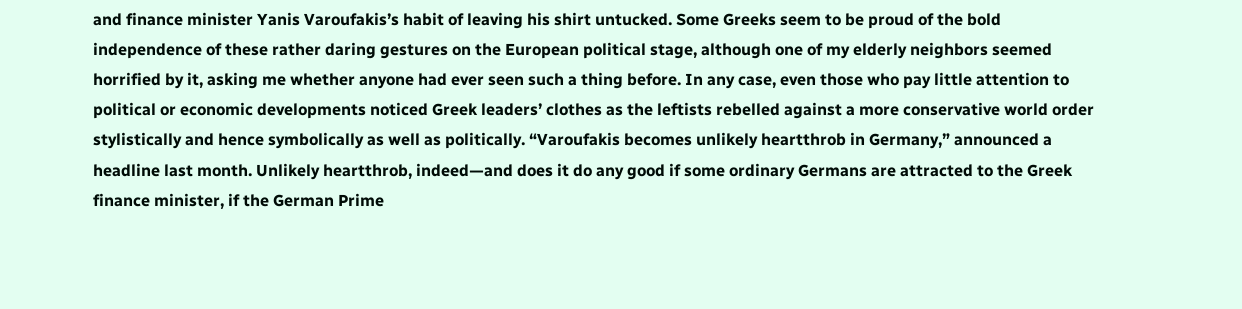and finance minister Yanis Varoufakis’s habit of leaving his shirt untucked. Some Greeks seem to be proud of the bold independence of these rather daring gestures on the European political stage, although one of my elderly neighbors seemed horrified by it, asking me whether anyone had ever seen such a thing before. In any case, even those who pay little attention to political or economic developments noticed Greek leaders’ clothes as the leftists rebelled against a more conservative world order stylistically and hence symbolically as well as politically. “Varoufakis becomes unlikely heartthrob in Germany,” announced a headline last month. Unlikely heartthrob, indeed—and does it do any good if some ordinary Germans are attracted to the Greek finance minister, if the German Prime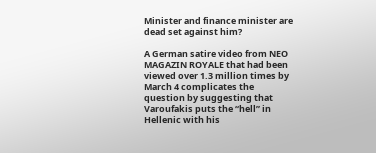Minister and finance minister are dead set against him?

A German satire video from NEO MAGAZIN ROYALE that had been viewed over 1.3 million times by March 4 complicates the question by suggesting that Varoufakis puts the “hell” in Hellenic with his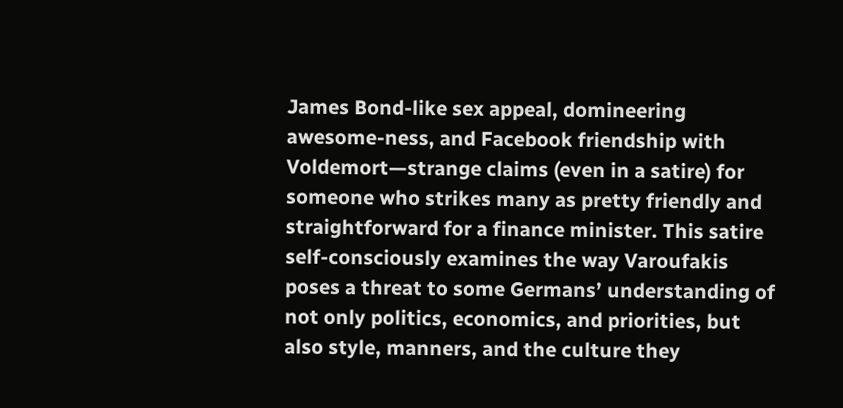James Bond-like sex appeal, domineering awesome-ness, and Facebook friendship with Voldemort—strange claims (even in a satire) for someone who strikes many as pretty friendly and straightforward for a finance minister. This satire self-consciously examines the way Varoufakis poses a threat to some Germans’ understanding of not only politics, economics, and priorities, but also style, manners, and the culture they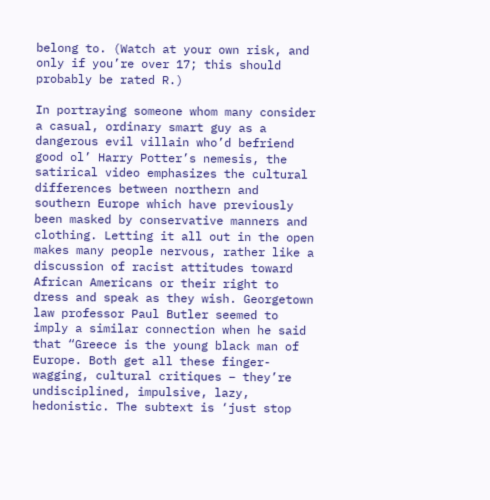belong to. (Watch at your own risk, and only if you’re over 17; this should probably be rated R.)

In portraying someone whom many consider a casual, ordinary smart guy as a dangerous evil villain who’d befriend good ol’ Harry Potter’s nemesis, the satirical video emphasizes the cultural differences between northern and southern Europe which have previously been masked by conservative manners and clothing. Letting it all out in the open makes many people nervous, rather like a discussion of racist attitudes toward African Americans or their right to dress and speak as they wish. Georgetown law professor Paul Butler seemed to imply a similar connection when he said that “Greece is the young black man of Europe. Both get all these finger-wagging, cultural critiques – they’re undisciplined, impulsive, lazy, hedonistic. The subtext is ‘just stop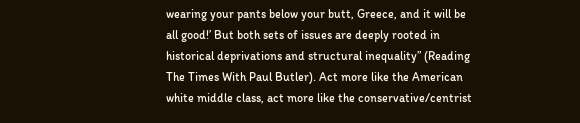wearing your pants below your butt, Greece, and it will be all good!’ But both sets of issues are deeply rooted in historical deprivations and structural inequality” (Reading The Times With Paul Butler). Act more like the American white middle class, act more like the conservative/centrist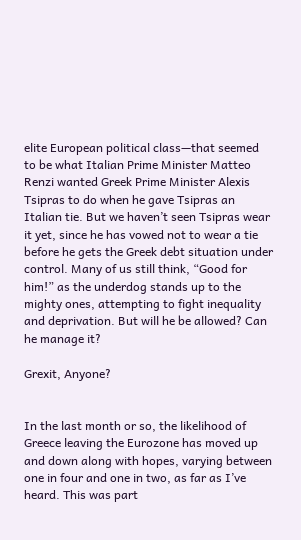elite European political class—that seemed to be what Italian Prime Minister Matteo Renzi wanted Greek Prime Minister Alexis Tsipras to do when he gave Tsipras an Italian tie. But we haven’t seen Tsipras wear it yet, since he has vowed not to wear a tie before he gets the Greek debt situation under control. Many of us still think, “Good for him!” as the underdog stands up to the mighty ones, attempting to fight inequality and deprivation. But will he be allowed? Can he manage it?

Grexit, Anyone?


In the last month or so, the likelihood of Greece leaving the Eurozone has moved up and down along with hopes, varying between one in four and one in two, as far as I’ve heard. This was part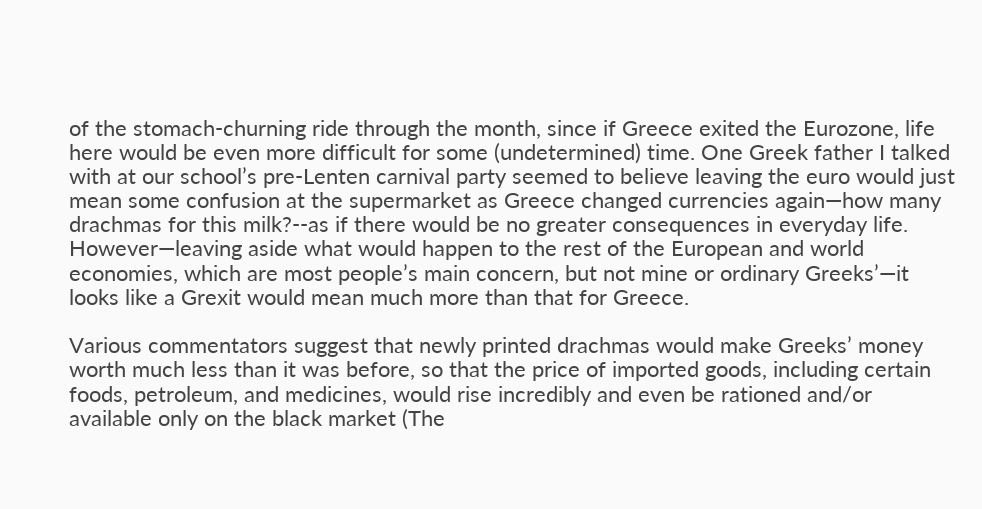of the stomach-churning ride through the month, since if Greece exited the Eurozone, life here would be even more difficult for some (undetermined) time. One Greek father I talked with at our school’s pre-Lenten carnival party seemed to believe leaving the euro would just mean some confusion at the supermarket as Greece changed currencies again—how many drachmas for this milk?--as if there would be no greater consequences in everyday life. However—leaving aside what would happen to the rest of the European and world economies, which are most people’s main concern, but not mine or ordinary Greeks’—it looks like a Grexit would mean much more than that for Greece.

Various commentators suggest that newly printed drachmas would make Greeks’ money worth much less than it was before, so that the price of imported goods, including certain foods, petroleum, and medicines, would rise incredibly and even be rationed and/or available only on the black market (The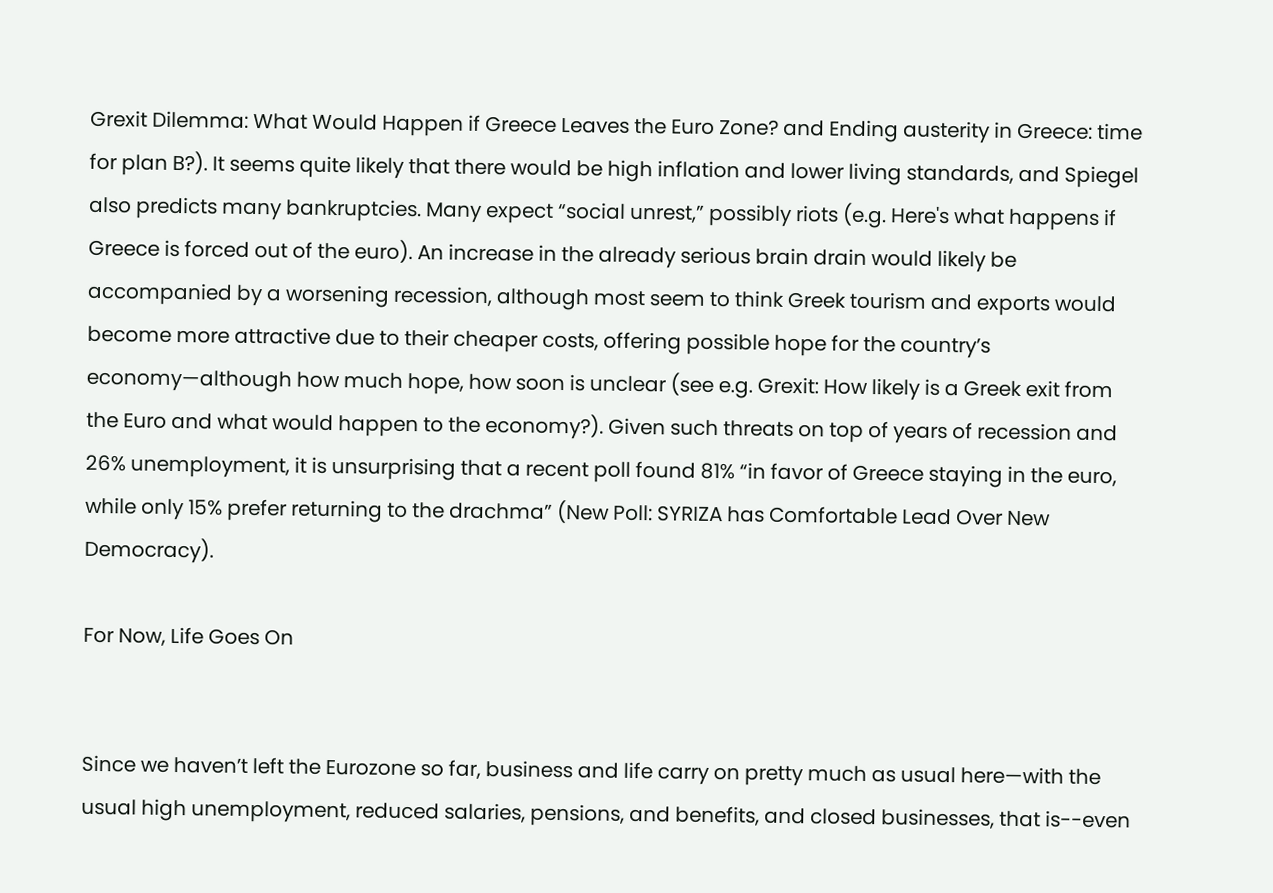Grexit Dilemma: What Would Happen if Greece Leaves the Euro Zone? and Ending austerity in Greece: time for plan B?). It seems quite likely that there would be high inflation and lower living standards, and Spiegel also predicts many bankruptcies. Many expect “social unrest,” possibly riots (e.g. Here's what happens if Greece is forced out of the euro). An increase in the already serious brain drain would likely be accompanied by a worsening recession, although most seem to think Greek tourism and exports would become more attractive due to their cheaper costs, offering possible hope for the country’s economy—although how much hope, how soon is unclear (see e.g. Grexit: How likely is a Greek exit from the Euro and what would happen to the economy?). Given such threats on top of years of recession and 26% unemployment, it is unsurprising that a recent poll found 81% “in favor of Greece staying in the euro, while only 15% prefer returning to the drachma” (New Poll: SYRIZA has Comfortable Lead Over New Democracy).

For Now, Life Goes On


Since we haven’t left the Eurozone so far, business and life carry on pretty much as usual here—with the usual high unemployment, reduced salaries, pensions, and benefits, and closed businesses, that is--even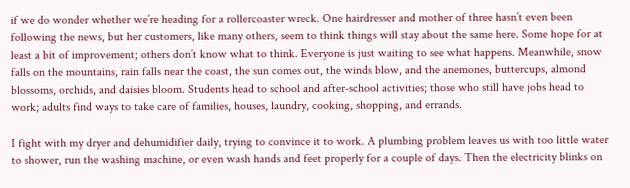if we do wonder whether we’re heading for a rollercoaster wreck. One hairdresser and mother of three hasn’t even been following the news, but her customers, like many others, seem to think things will stay about the same here. Some hope for at least a bit of improvement; others don’t know what to think. Everyone is just waiting to see what happens. Meanwhile, snow falls on the mountains, rain falls near the coast, the sun comes out, the winds blow, and the anemones, buttercups, almond blossoms, orchids, and daisies bloom. Students head to school and after-school activities; those who still have jobs head to work; adults find ways to take care of families, houses, laundry, cooking, shopping, and errands.

I fight with my dryer and dehumidifier daily, trying to convince it to work. A plumbing problem leaves us with too little water to shower, run the washing machine, or even wash hands and feet properly for a couple of days. Then the electricity blinks on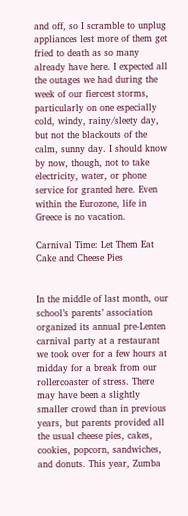and off, so I scramble to unplug appliances lest more of them get fried to death as so many already have here. I expected all the outages we had during the week of our fiercest storms, particularly on one especially cold, windy, rainy/sleety day, but not the blackouts of the calm, sunny day. I should know by now, though, not to take electricity, water, or phone service for granted here. Even within the Eurozone, life in Greece is no vacation.

Carnival Time: Let Them Eat Cake and Cheese Pies


In the middle of last month, our school’s parents’ association organized its annual pre-Lenten carnival party at a restaurant we took over for a few hours at midday for a break from our rollercoaster of stress. There may have been a slightly smaller crowd than in previous years, but parents provided all the usual cheese pies, cakes, cookies, popcorn, sandwiches, and donuts. This year, Zumba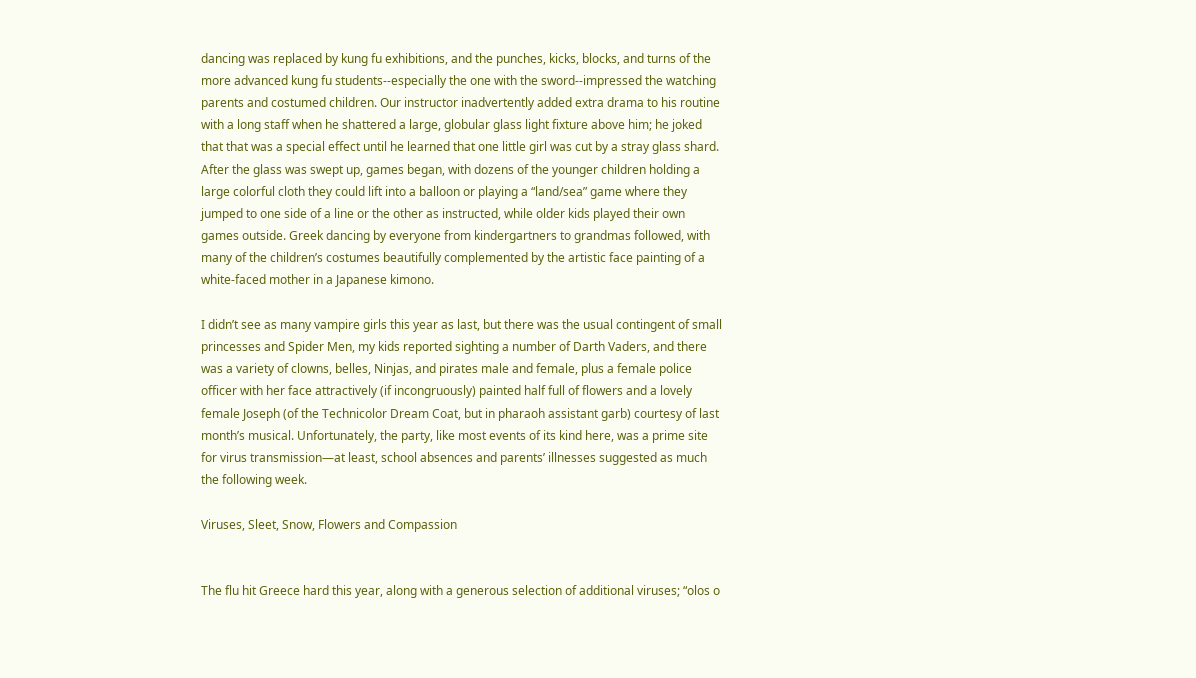dancing was replaced by kung fu exhibitions, and the punches, kicks, blocks, and turns of the more advanced kung fu students--especially the one with the sword--impressed the watching parents and costumed children. Our instructor inadvertently added extra drama to his routine with a long staff when he shattered a large, globular glass light fixture above him; he joked that that was a special effect until he learned that one little girl was cut by a stray glass shard. After the glass was swept up, games began, with dozens of the younger children holding a large colorful cloth they could lift into a balloon or playing a “land/sea” game where they jumped to one side of a line or the other as instructed, while older kids played their own games outside. Greek dancing by everyone from kindergartners to grandmas followed, with many of the children’s costumes beautifully complemented by the artistic face painting of a white-faced mother in a Japanese kimono.

I didn’t see as many vampire girls this year as last, but there was the usual contingent of small princesses and Spider Men, my kids reported sighting a number of Darth Vaders, and there was a variety of clowns, belles, Ninjas, and pirates male and female, plus a female police officer with her face attractively (if incongruously) painted half full of flowers and a lovely female Joseph (of the Technicolor Dream Coat, but in pharaoh assistant garb) courtesy of last month’s musical. Unfortunately, the party, like most events of its kind here, was a prime site for virus transmission—at least, school absences and parents’ illnesses suggested as much the following week.

Viruses, Sleet, Snow, Flowers and Compassion


The flu hit Greece hard this year, along with a generous selection of additional viruses; “olos o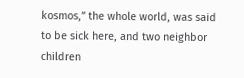kosmos,” the whole world, was said to be sick here, and two neighbor children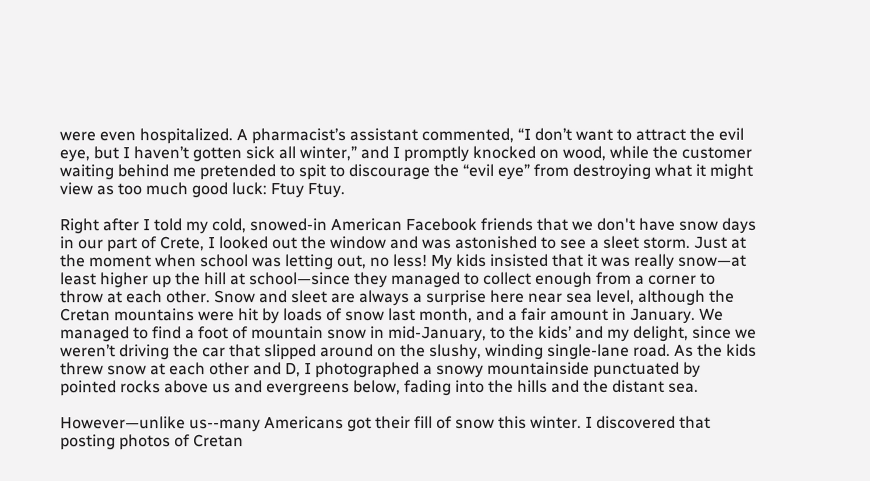were even hospitalized. A pharmacist’s assistant commented, “I don’t want to attract the evil eye, but I haven’t gotten sick all winter,” and I promptly knocked on wood, while the customer waiting behind me pretended to spit to discourage the “evil eye” from destroying what it might view as too much good luck: Ftuy Ftuy.

Right after I told my cold, snowed-in American Facebook friends that we don't have snow days in our part of Crete, I looked out the window and was astonished to see a sleet storm. Just at the moment when school was letting out, no less! My kids insisted that it was really snow—at least higher up the hill at school—since they managed to collect enough from a corner to throw at each other. Snow and sleet are always a surprise here near sea level, although the Cretan mountains were hit by loads of snow last month, and a fair amount in January. We managed to find a foot of mountain snow in mid-January, to the kids’ and my delight, since we weren’t driving the car that slipped around on the slushy, winding single-lane road. As the kids threw snow at each other and D, I photographed a snowy mountainside punctuated by pointed rocks above us and evergreens below, fading into the hills and the distant sea.

However—unlike us--many Americans got their fill of snow this winter. I discovered that posting photos of Cretan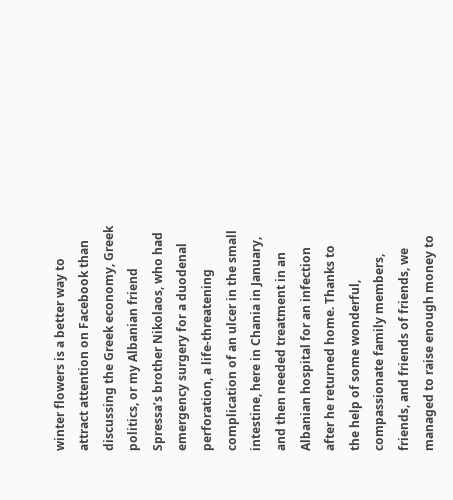winter flowers is a better way to attract attention on Facebook than discussing the Greek economy, Greek politics, or my Albanian friend Spressa’s brother Nikolaos, who had emergency surgery for a duodenal perforation, a life-threatening complication of an ulcer in the small intestine, here in Chania in January, and then needed treatment in an Albanian hospital for an infection after he returned home. Thanks to the help of some wonderful, compassionate family members, friends, and friends of friends, we managed to raise enough money to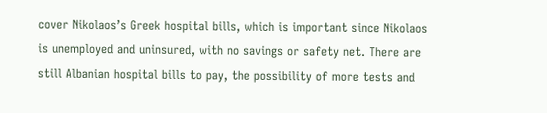cover Nikolaos’s Greek hospital bills, which is important since Nikolaos is unemployed and uninsured, with no savings or safety net. There are still Albanian hospital bills to pay, the possibility of more tests and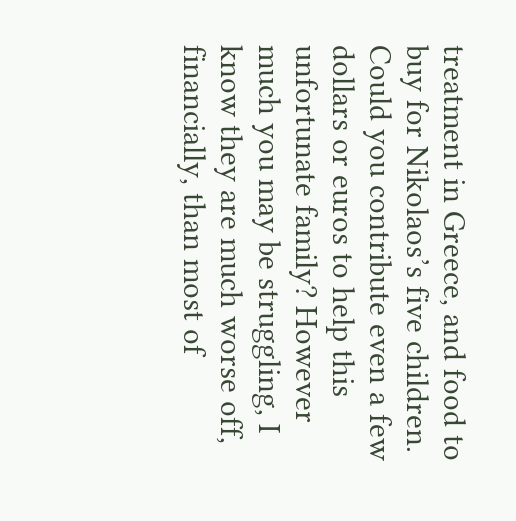treatment in Greece, and food to buy for Nikolaos’s five children. Could you contribute even a few dollars or euros to help this unfortunate family? However much you may be struggling, I know they are much worse off, financially, than most of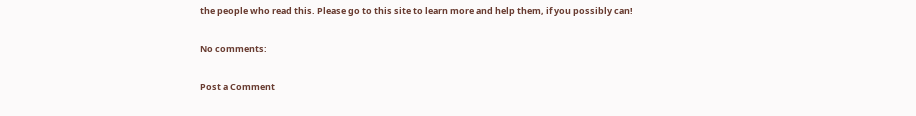the people who read this. Please go to this site to learn more and help them, if you possibly can!

No comments:

Post a Comment